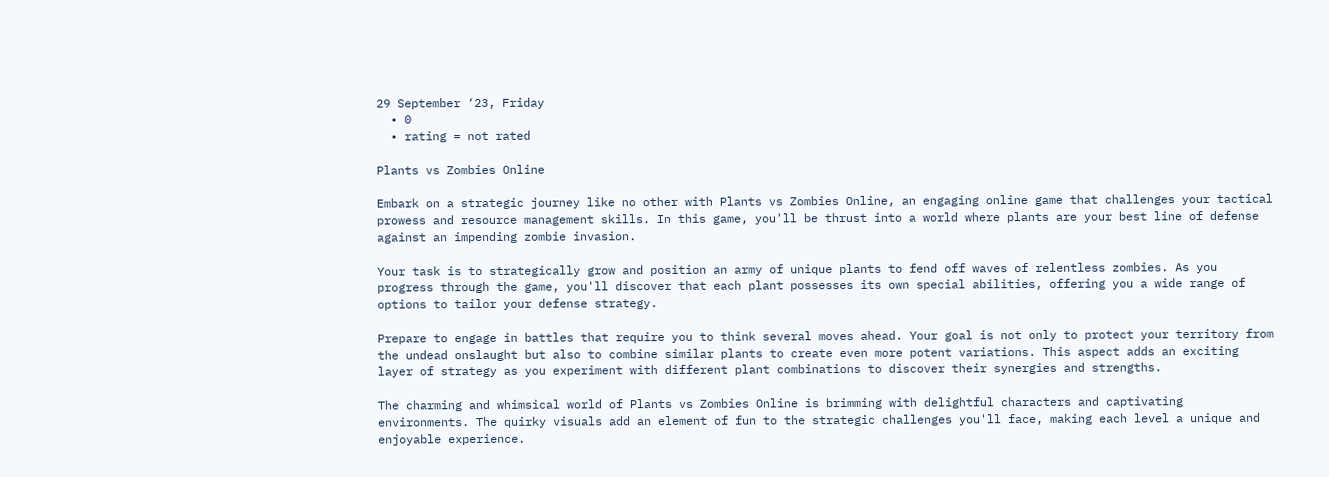29 September ‘23, Friday
  • 0
  • rating = not rated

Plants vs Zombies Online

Embark on a strategic journey like no other with Plants vs Zombies Online, an engaging online game that challenges your tactical prowess and resource management skills. In this game, you'll be thrust into a world where plants are your best line of defense against an impending zombie invasion.

Your task is to strategically grow and position an army of unique plants to fend off waves of relentless zombies. As you progress through the game, you'll discover that each plant possesses its own special abilities, offering you a wide range of options to tailor your defense strategy.

Prepare to engage in battles that require you to think several moves ahead. Your goal is not only to protect your territory from the undead onslaught but also to combine similar plants to create even more potent variations. This aspect adds an exciting layer of strategy as you experiment with different plant combinations to discover their synergies and strengths.

The charming and whimsical world of Plants vs Zombies Online is brimming with delightful characters and captivating environments. The quirky visuals add an element of fun to the strategic challenges you'll face, making each level a unique and enjoyable experience.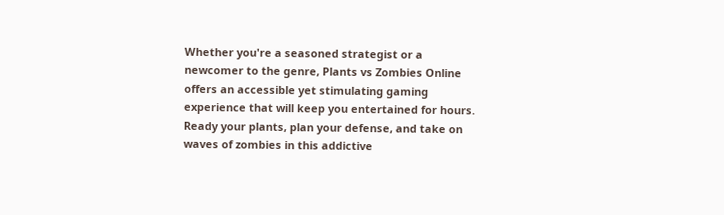Whether you're a seasoned strategist or a newcomer to the genre, Plants vs Zombies Online offers an accessible yet stimulating gaming experience that will keep you entertained for hours. Ready your plants, plan your defense, and take on waves of zombies in this addictive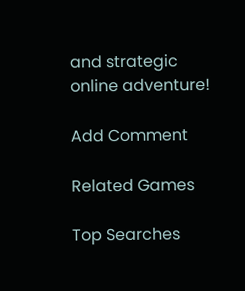and strategic online adventure!

Add Comment

Related Games

Top Searches